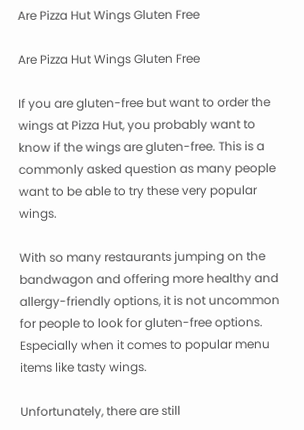Are Pizza Hut Wings Gluten Free

Are Pizza Hut Wings Gluten Free

If you are gluten-free but want to order the wings at Pizza Hut, you probably want to know if the wings are gluten-free. This is a commonly asked question as many people want to be able to try these very popular wings.

With so many restaurants jumping on the bandwagon and offering more healthy and allergy-friendly options, it is not uncommon for people to look for gluten-free options. Especially when it comes to popular menu items like tasty wings.

Unfortunately, there are still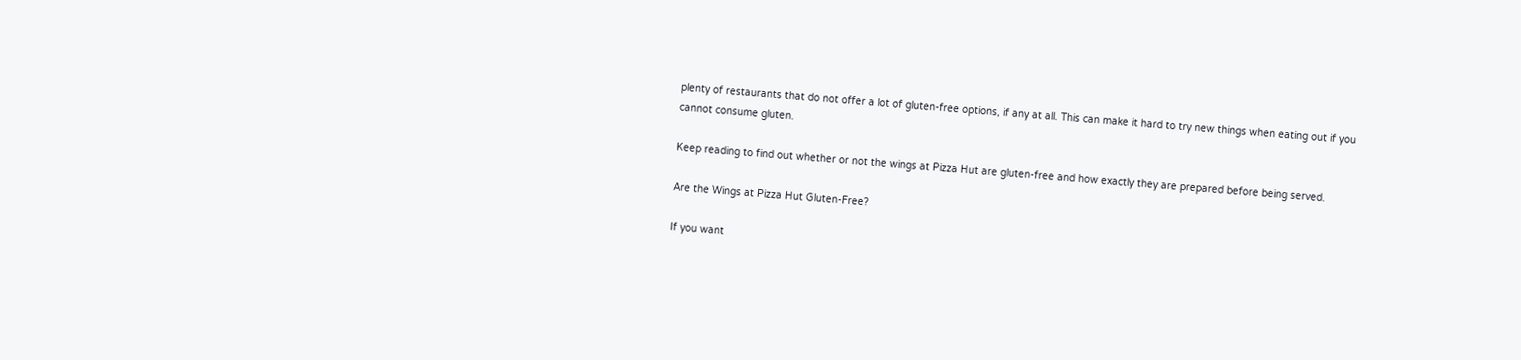plenty of restaurants that do not offer a lot of gluten-free options, if any at all. This can make it hard to try new things when eating out if you cannot consume gluten.

Keep reading to find out whether or not the wings at Pizza Hut are gluten-free and how exactly they are prepared before being served.

Are the Wings at Pizza Hut Gluten-Free?

If you want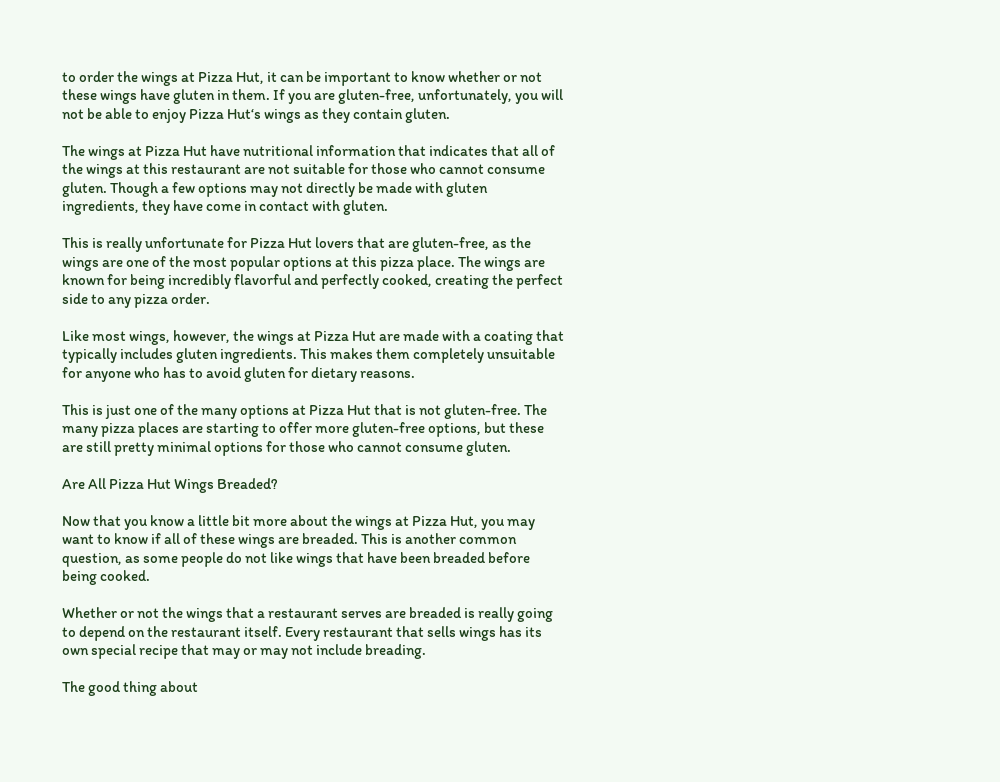to order the wings at Pizza Hut, it can be important to know whether or not these wings have gluten in them. If you are gluten-free, unfortunately, you will not be able to enjoy Pizza Hut‘s wings as they contain gluten.

The wings at Pizza Hut have nutritional information that indicates that all of the wings at this restaurant are not suitable for those who cannot consume gluten. Though a few options may not directly be made with gluten ingredients, they have come in contact with gluten.

This is really unfortunate for Pizza Hut lovers that are gluten-free, as the wings are one of the most popular options at this pizza place. The wings are known for being incredibly flavorful and perfectly cooked, creating the perfect side to any pizza order.

Like most wings, however, the wings at Pizza Hut are made with a coating that typically includes gluten ingredients. This makes them completely unsuitable for anyone who has to avoid gluten for dietary reasons.

This is just one of the many options at Pizza Hut that is not gluten-free. The many pizza places are starting to offer more gluten-free options, but these are still pretty minimal options for those who cannot consume gluten.

Are All Pizza Hut Wings Breaded?

Now that you know a little bit more about the wings at Pizza Hut, you may want to know if all of these wings are breaded. This is another common question, as some people do not like wings that have been breaded before being cooked.

Whether or not the wings that a restaurant serves are breaded is really going to depend on the restaurant itself. Every restaurant that sells wings has its own special recipe that may or may not include breading.

The good thing about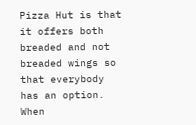Pizza Hut is that it offers both breaded and not breaded wings so that everybody has an option. When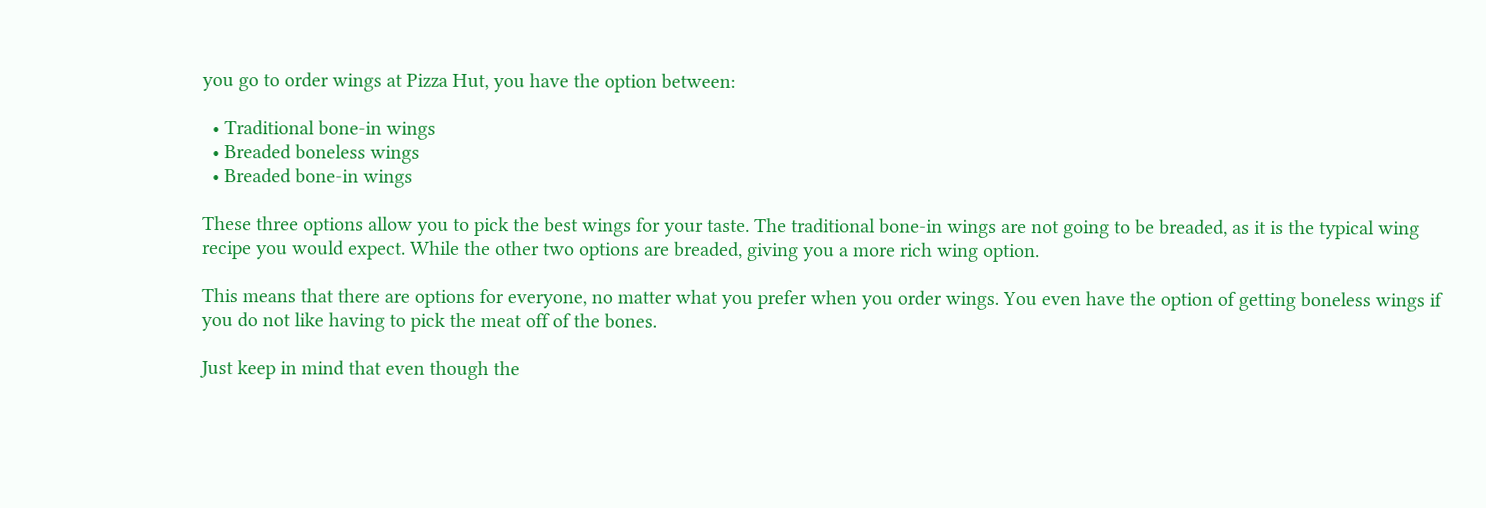you go to order wings at Pizza Hut, you have the option between:

  • Traditional bone-in wings
  • Breaded boneless wings
  • Breaded bone-in wings

These three options allow you to pick the best wings for your taste. The traditional bone-in wings are not going to be breaded, as it is the typical wing recipe you would expect. While the other two options are breaded, giving you a more rich wing option.

This means that there are options for everyone, no matter what you prefer when you order wings. You even have the option of getting boneless wings if you do not like having to pick the meat off of the bones.

Just keep in mind that even though the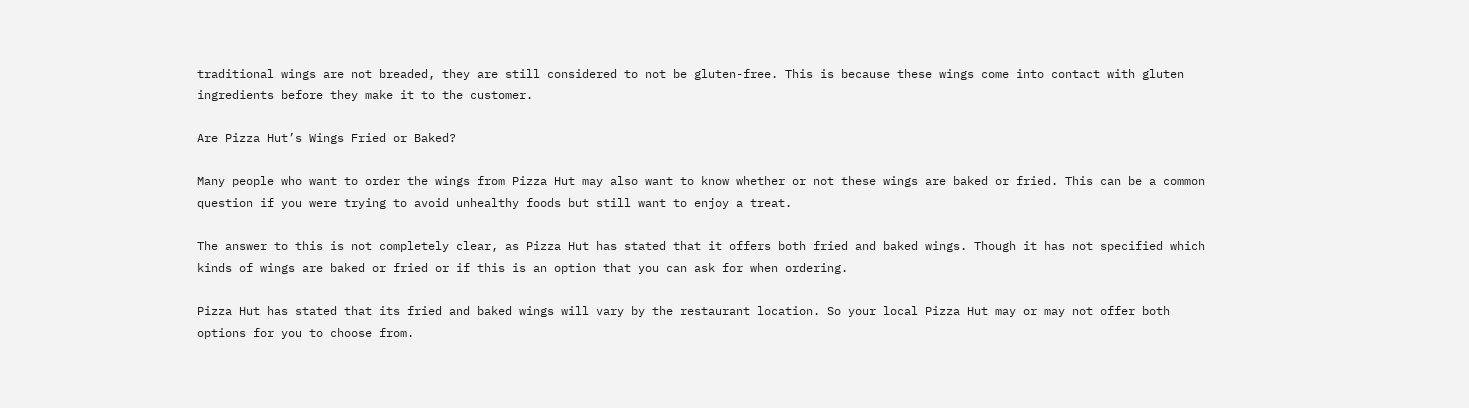traditional wings are not breaded, they are still considered to not be gluten-free. This is because these wings come into contact with gluten ingredients before they make it to the customer.

Are Pizza Hut’s Wings Fried or Baked?

Many people who want to order the wings from Pizza Hut may also want to know whether or not these wings are baked or fried. This can be a common question if you were trying to avoid unhealthy foods but still want to enjoy a treat.

The answer to this is not completely clear, as Pizza Hut has stated that it offers both fried and baked wings. Though it has not specified which kinds of wings are baked or fried or if this is an option that you can ask for when ordering.

Pizza Hut has stated that its fried and baked wings will vary by the restaurant location. So your local Pizza Hut may or may not offer both options for you to choose from.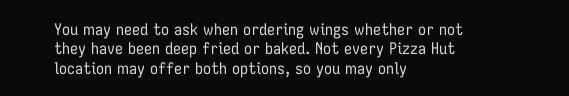You may need to ask when ordering wings whether or not they have been deep fried or baked. Not every Pizza Hut location may offer both options, so you may only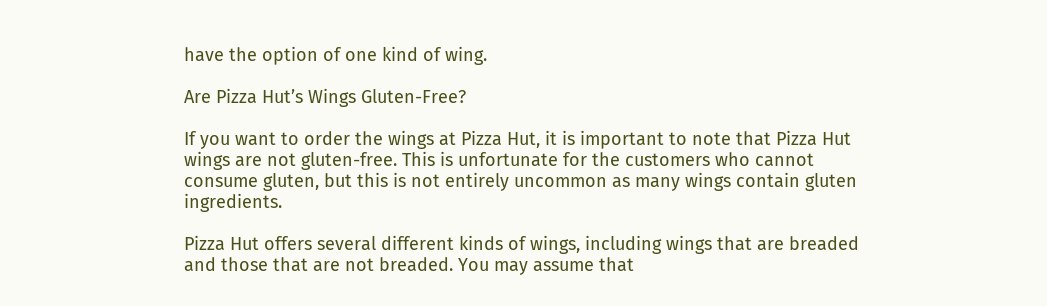have the option of one kind of wing.

Are Pizza Hut’s Wings Gluten-Free?

If you want to order the wings at Pizza Hut, it is important to note that Pizza Hut wings are not gluten-free. This is unfortunate for the customers who cannot consume gluten, but this is not entirely uncommon as many wings contain gluten ingredients.

Pizza Hut offers several different kinds of wings, including wings that are breaded and those that are not breaded. You may assume that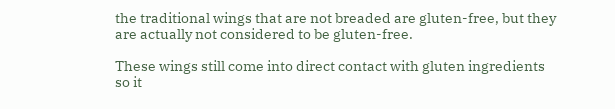the traditional wings that are not breaded are gluten-free, but they are actually not considered to be gluten-free.

These wings still come into direct contact with gluten ingredients so it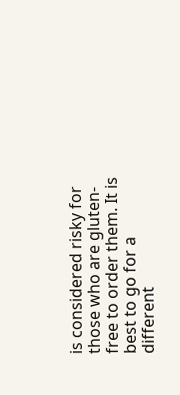is considered risky for those who are gluten-free to order them. It is best to go for a different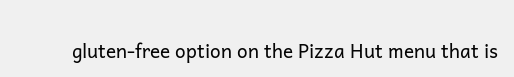gluten-free option on the Pizza Hut menu that is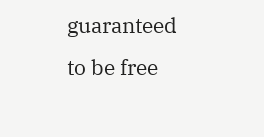guaranteed to be free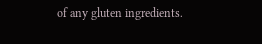of any gluten ingredients.